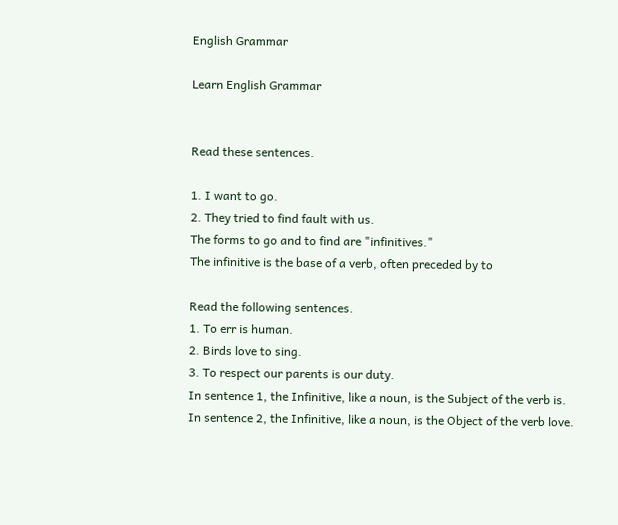English Grammar

Learn English Grammar


Read these sentences.

1. I want to go.
2. They tried to find fault with us.
The forms to go and to find are "infinitives."
The infinitive is the base of a verb, often preceded by to

Read the following sentences.
1. To err is human.
2. Birds love to sing.
3. To respect our parents is our duty.
In sentence 1, the Infinitive, like a noun, is the Subject of the verb is.
In sentence 2, the Infinitive, like a noun, is the Object of the verb love.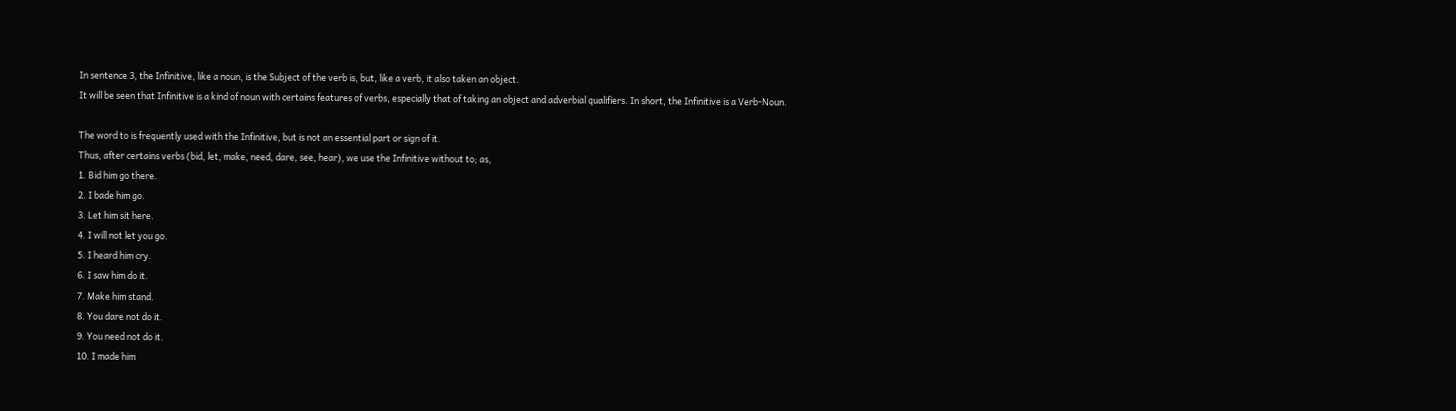In sentence 3, the Infinitive, like a noun, is the Subject of the verb is, but, like a verb, it also taken an object.
It will be seen that Infinitive is a kind of noun with certains features of verbs, especially that of taking an object and adverbial qualifiers. In short, the Infinitive is a Verb-Noun.

The word to is frequently used with the Infinitive, but is not an essential part or sign of it.
Thus, after certains verbs (bid, let, make, need, dare, see, hear), we use the Infinitive without to; as,
1. Bid him go there.
2. I bade him go.
3. Let him sit here.
4. I will not let you go.
5. I heard him cry.
6. I saw him do it.
7. Make him stand.
8. You dare not do it.
9. You need not do it.
10. I made him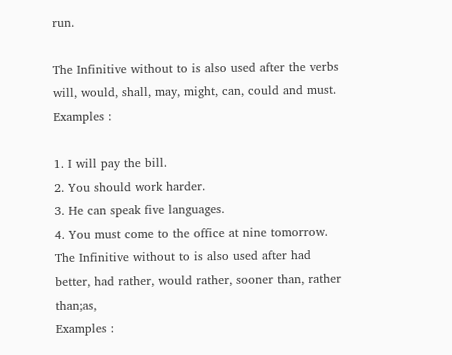run.

The Infinitive without to is also used after the verbs will, would, shall, may, might, can, could and must.
Examples :

1. I will pay the bill.
2. You should work harder.
3. He can speak five languages.
4. You must come to the office at nine tomorrow.
The Infinitive without to is also used after had better, had rather, would rather, sooner than, rather than;as,
Examples :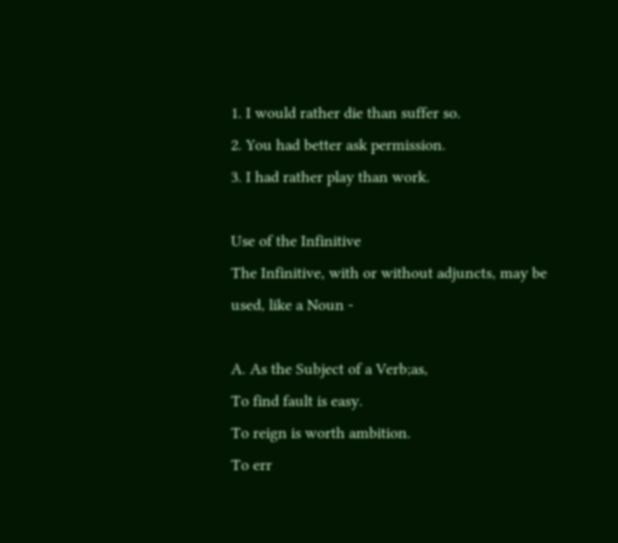1. I would rather die than suffer so.
2. You had better ask permission.
3. I had rather play than work.

Use of the Infinitive
The Infinitive, with or without adjuncts, may be used, like a Noun -

A. As the Subject of a Verb;as,
To find fault is easy.
To reign is worth ambition.
To err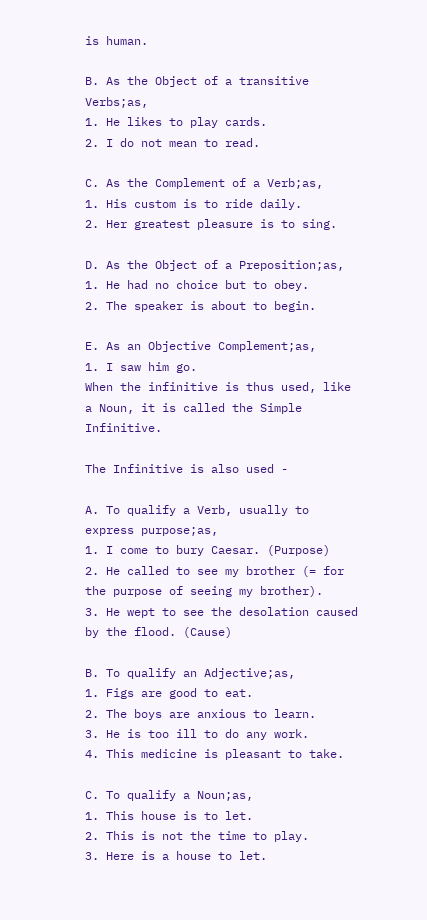is human.

B. As the Object of a transitive Verbs;as,
1. He likes to play cards.
2. I do not mean to read.

C. As the Complement of a Verb;as,
1. His custom is to ride daily.
2. Her greatest pleasure is to sing.

D. As the Object of a Preposition;as,
1. He had no choice but to obey.
2. The speaker is about to begin.

E. As an Objective Complement;as,
1. I saw him go.
When the infinitive is thus used, like a Noun, it is called the Simple Infinitive.

The Infinitive is also used -

A. To qualify a Verb, usually to express purpose;as,
1. I come to bury Caesar. (Purpose)
2. He called to see my brother (= for the purpose of seeing my brother).
3. He wept to see the desolation caused by the flood. (Cause)

B. To qualify an Adjective;as,
1. Figs are good to eat.
2. The boys are anxious to learn.
3. He is too ill to do any work.
4. This medicine is pleasant to take.

C. To qualify a Noun;as,
1. This house is to let.
2. This is not the time to play.
3. Here is a house to let.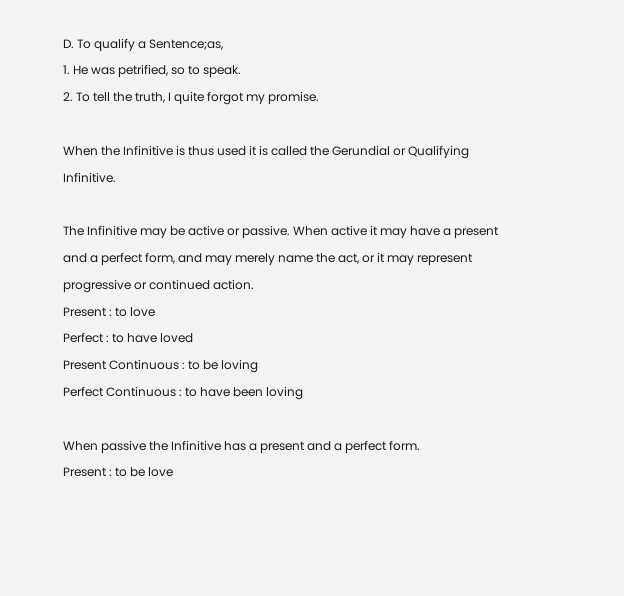D. To qualify a Sentence;as,
1. He was petrified, so to speak.
2. To tell the truth, I quite forgot my promise.

When the Infinitive is thus used it is called the Gerundial or Qualifying Infinitive.

The Infinitive may be active or passive. When active it may have a present and a perfect form, and may merely name the act, or it may represent progressive or continued action.
Present : to love
Perfect : to have loved
Present Continuous : to be loving
Perfect Continuous : to have been loving

When passive the Infinitive has a present and a perfect form.
Present : to be love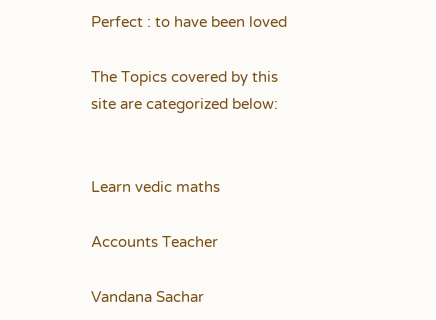Perfect : to have been loved

The Topics covered by this site are categorized below:


Learn vedic maths

Accounts Teacher

Vandana Sachar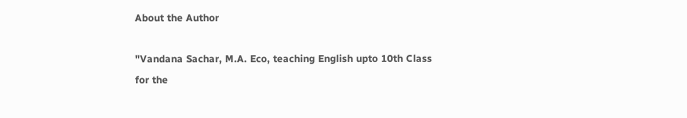About the Author

"Vandana Sachar, M.A. Eco, teaching English upto 10th Class for the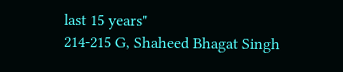last 15 years"
214-215 G, Shaheed Bhagat Singh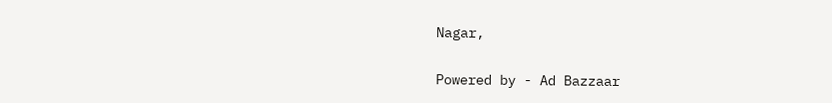Nagar,

Powered by - Ad Bazzaar